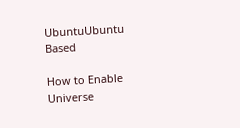UbuntuUbuntu Based

How to Enable Universe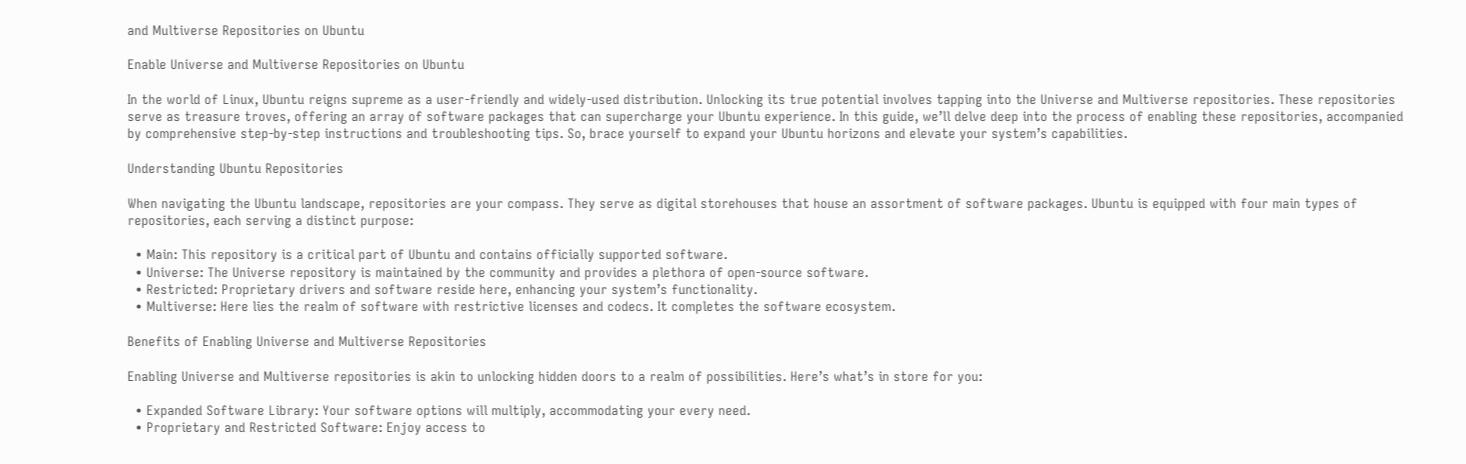and Multiverse Repositories on Ubuntu

Enable Universe and Multiverse Repositories on Ubuntu

In the world of Linux, Ubuntu reigns supreme as a user-friendly and widely-used distribution. Unlocking its true potential involves tapping into the Universe and Multiverse repositories. These repositories serve as treasure troves, offering an array of software packages that can supercharge your Ubuntu experience. In this guide, we’ll delve deep into the process of enabling these repositories, accompanied by comprehensive step-by-step instructions and troubleshooting tips. So, brace yourself to expand your Ubuntu horizons and elevate your system’s capabilities.

Understanding Ubuntu Repositories

When navigating the Ubuntu landscape, repositories are your compass. They serve as digital storehouses that house an assortment of software packages. Ubuntu is equipped with four main types of repositories, each serving a distinct purpose:

  • Main: This repository is a critical part of Ubuntu and contains officially supported software.
  • Universe: The Universe repository is maintained by the community and provides a plethora of open-source software.
  • Restricted: Proprietary drivers and software reside here, enhancing your system’s functionality.
  • Multiverse: Here lies the realm of software with restrictive licenses and codecs. It completes the software ecosystem.

Benefits of Enabling Universe and Multiverse Repositories

Enabling Universe and Multiverse repositories is akin to unlocking hidden doors to a realm of possibilities. Here’s what’s in store for you:

  • Expanded Software Library: Your software options will multiply, accommodating your every need.
  • Proprietary and Restricted Software: Enjoy access to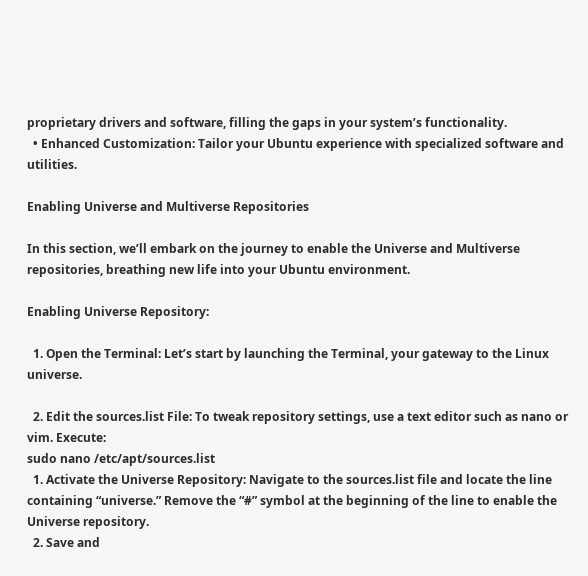proprietary drivers and software, filling the gaps in your system’s functionality.
  • Enhanced Customization: Tailor your Ubuntu experience with specialized software and utilities.

Enabling Universe and Multiverse Repositories

In this section, we’ll embark on the journey to enable the Universe and Multiverse repositories, breathing new life into your Ubuntu environment.

Enabling Universe Repository:

  1. Open the Terminal: Let’s start by launching the Terminal, your gateway to the Linux universe.

  2. Edit the sources.list File: To tweak repository settings, use a text editor such as nano or vim. Execute:
sudo nano /etc/apt/sources.list
  1. Activate the Universe Repository: Navigate to the sources.list file and locate the line containing “universe.” Remove the “#” symbol at the beginning of the line to enable the Universe repository.
  2. Save and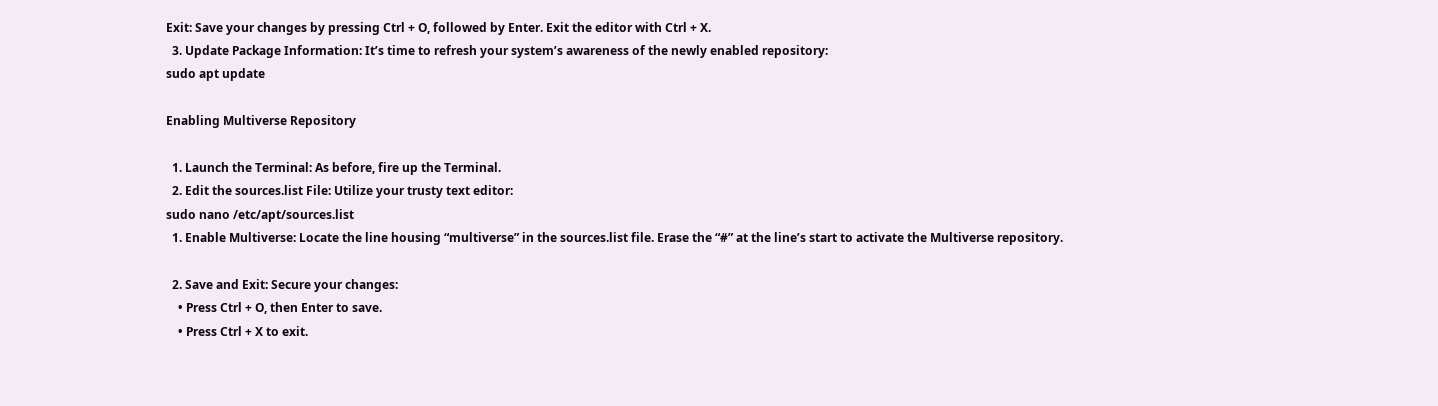Exit: Save your changes by pressing Ctrl + O, followed by Enter. Exit the editor with Ctrl + X.
  3. Update Package Information: It’s time to refresh your system’s awareness of the newly enabled repository:
sudo apt update

Enabling Multiverse Repository

  1. Launch the Terminal: As before, fire up the Terminal.
  2. Edit the sources.list File: Utilize your trusty text editor:
sudo nano /etc/apt/sources.list
  1. Enable Multiverse: Locate the line housing “multiverse” in the sources.list file. Erase the “#” at the line’s start to activate the Multiverse repository.

  2. Save and Exit: Secure your changes:
    • Press Ctrl + O, then Enter to save.
    • Press Ctrl + X to exit.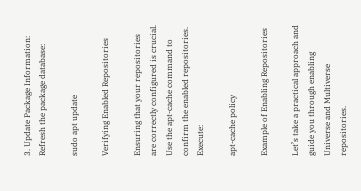3. Update Package Information: Refresh the package database:

sudo apt update

Verifying Enabled Repositories

Ensuring that your repositories are correctly configured is crucial. Use the apt-cache command to confirm the enabled repositories. Execute:

apt-cache policy

Example of Enabling Repositories

Let’s take a practical approach and guide you through enabling Universe and Multiverse repositories.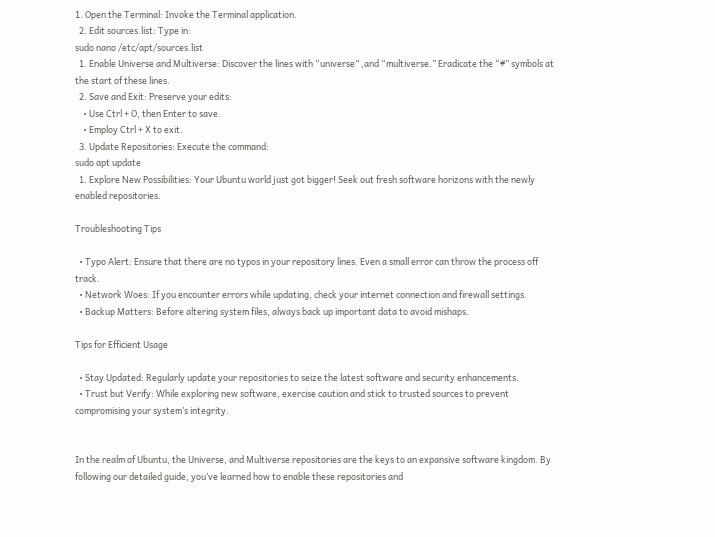1. Open the Terminal: Invoke the Terminal application.
  2. Edit sources.list: Type in:
sudo nano /etc/apt/sources.list
  1. Enable Universe and Multiverse: Discover the lines with “universe” ,and “multiverse.” Eradicate the “#” symbols at the start of these lines.
  2. Save and Exit: Preserve your edits:
    • Use Ctrl + O, then Enter to save.
    • Employ Ctrl + X to exit.
  3. Update Repositories: Execute the command:
sudo apt update
  1. Explore New Possibilities: Your Ubuntu world just got bigger! Seek out fresh software horizons with the newly enabled repositories.

Troubleshooting Tips

  • Typo Alert: Ensure that there are no typos in your repository lines. Even a small error can throw the process off track.
  • Network Woes: If you encounter errors while updating, check your internet connection and firewall settings.
  • Backup Matters: Before altering system files, always back up important data to avoid mishaps.

Tips for Efficient Usage

  • Stay Updated: Regularly update your repositories to seize the latest software and security enhancements.
  • Trust but Verify: While exploring new software, exercise caution and stick to trusted sources to prevent compromising your system’s integrity.


In the realm of Ubuntu, the Universe, and Multiverse repositories are the keys to an expansive software kingdom. By following our detailed guide, you’ve learned how to enable these repositories and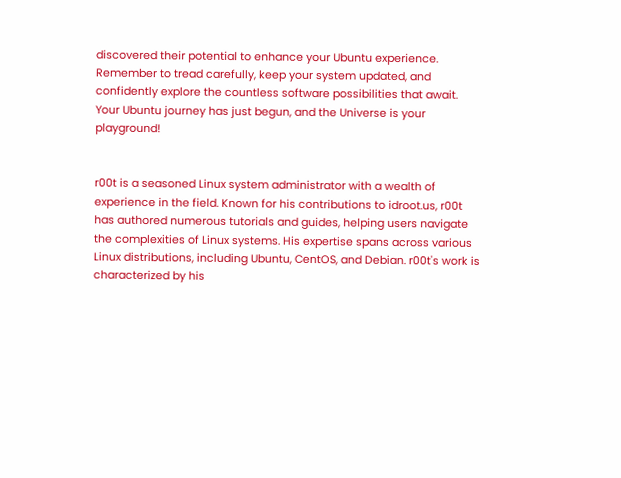discovered their potential to enhance your Ubuntu experience. Remember to tread carefully, keep your system updated, and confidently explore the countless software possibilities that await. Your Ubuntu journey has just begun, and the Universe is your playground!


r00t is a seasoned Linux system administrator with a wealth of experience in the field. Known for his contributions to idroot.us, r00t has authored numerous tutorials and guides, helping users navigate the complexities of Linux systems. His expertise spans across various Linux distributions, including Ubuntu, CentOS, and Debian. r00t's work is characterized by his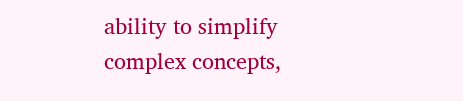ability to simplify complex concepts,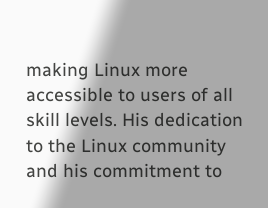making Linux more accessible to users of all skill levels. His dedication to the Linux community and his commitment to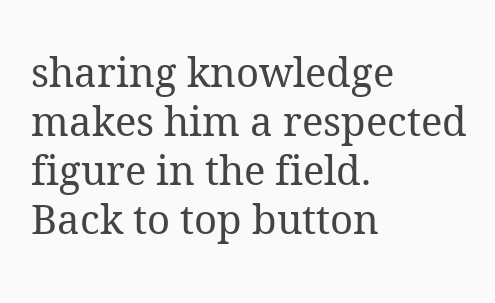sharing knowledge makes him a respected figure in the field.
Back to top button